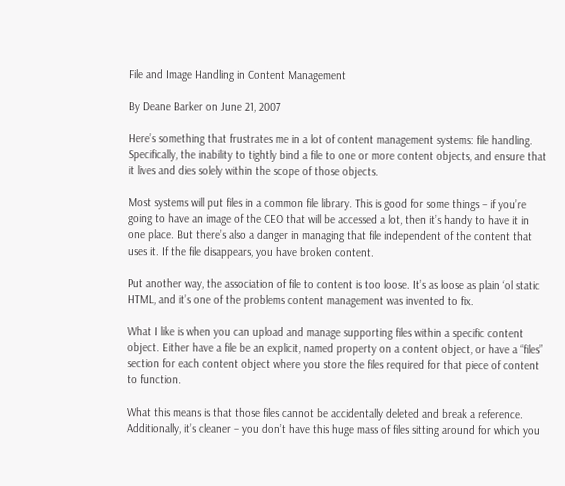File and Image Handling in Content Management

By Deane Barker on June 21, 2007

Here’s something that frustrates me in a lot of content management systems: file handling. Specifically, the inability to tightly bind a file to one or more content objects, and ensure that it lives and dies solely within the scope of those objects.

Most systems will put files in a common file library. This is good for some things – if you’re going to have an image of the CEO that will be accessed a lot, then it’s handy to have it in one place. But there’s also a danger in managing that file independent of the content that uses it. If the file disappears, you have broken content.

Put another way, the association of file to content is too loose. It’s as loose as plain ‘ol static HTML, and it’s one of the problems content management was invented to fix.

What I like is when you can upload and manage supporting files within a specific content object. Either have a file be an explicit, named property on a content object, or have a “files” section for each content object where you store the files required for that piece of content to function.

What this means is that those files cannot be accidentally deleted and break a reference. Additionally, it’s cleaner – you don’t have this huge mass of files sitting around for which you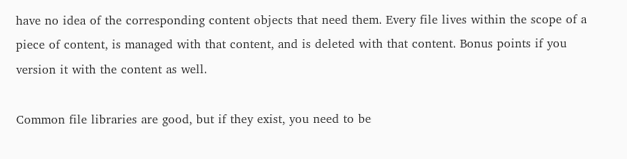have no idea of the corresponding content objects that need them. Every file lives within the scope of a piece of content, is managed with that content, and is deleted with that content. Bonus points if you version it with the content as well.

Common file libraries are good, but if they exist, you need to be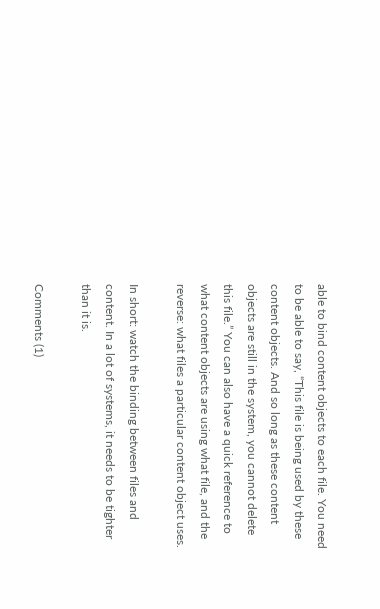able to bind content objects to each file. You need to be able to say, “This file is being used by these content objects. And so long as these content objects are still in the system, you cannot delete this file.” You can also have a quick reference to what content objects are using what file, and the reverse: what files a particular content object uses.

In short: watch the binding between files and content. In a lot of systems, it needs to be tighter than it is.

Comments (1)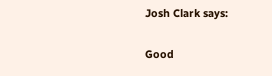Josh Clark says:

Good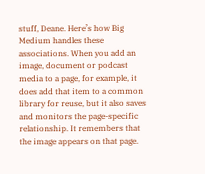stuff, Deane. Here’s how Big Medium handles these associations. When you add an image, document or podcast media to a page, for example, it does add that item to a common library for reuse, but it also saves and monitors the page-specific relationship. It remembers that the image appears on that page.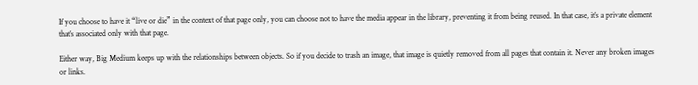If you choose to have it “live or die” in the context of that page only, you can choose not to have the media appear in the library, preventing it from being reused. In that case, it’s a private element that’s associated only with that page.

Either way, Big Medium keeps up with the relationships between objects. So if you decide to trash an image, that image is quietly removed from all pages that contain it. Never any broken images or links.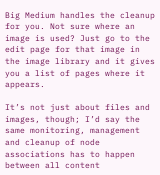Big Medium handles the cleanup for you. Not sure where an image is used? Just go to the edit page for that image in the image library and it gives you a list of pages where it appears.

It’s not just about files and images, though; I’d say the same monitoring, management and cleanup of node associations has to happen between all content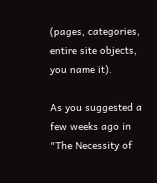(pages, categories, entire site objects, you name it).

As you suggested a few weeks ago in "The Necessity of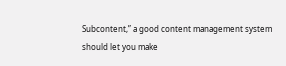Subcontent,” a good content management system should let you make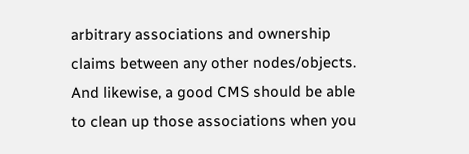arbitrary associations and ownership claims between any other nodes/objects. And likewise, a good CMS should be able to clean up those associations when you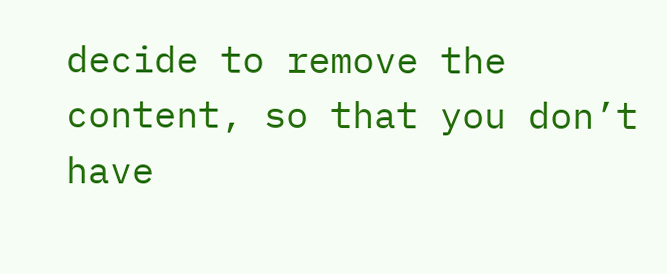decide to remove the content, so that you don’t have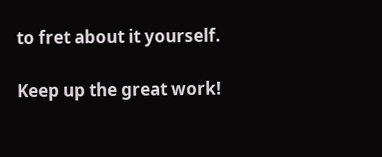to fret about it yourself.

Keep up the great work!